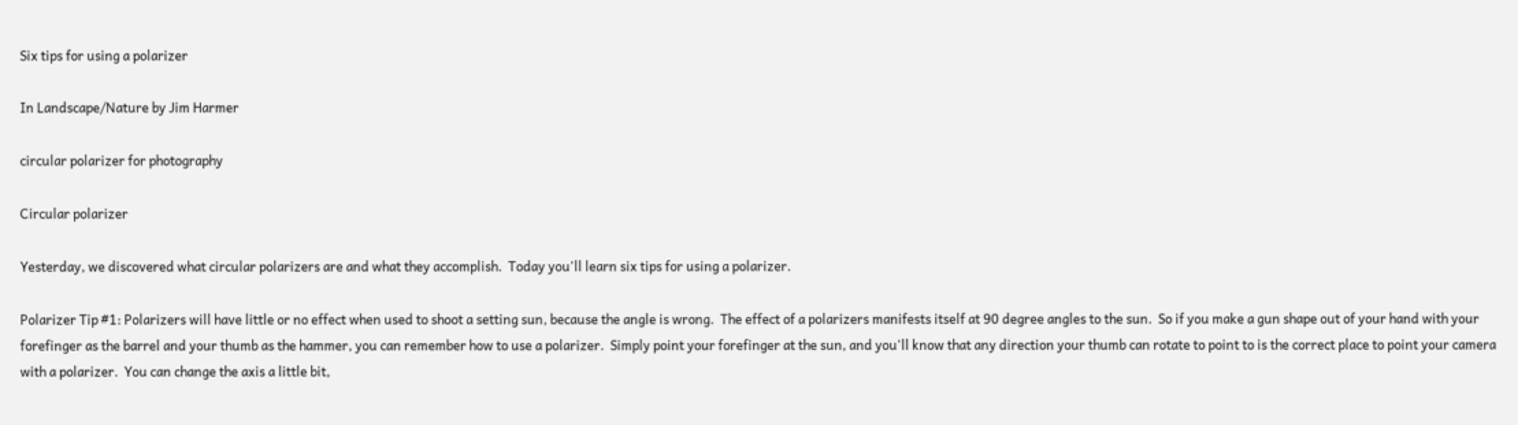Six tips for using a polarizer

In Landscape/Nature by Jim Harmer

circular polarizer for photography

Circular polarizer

Yesterday, we discovered what circular polarizers are and what they accomplish.  Today you'll learn six tips for using a polarizer.

Polarizer Tip #1: Polarizers will have little or no effect when used to shoot a setting sun, because the angle is wrong.  The effect of a polarizers manifests itself at 90 degree angles to the sun.  So if you make a gun shape out of your hand with your forefinger as the barrel and your thumb as the hammer, you can remember how to use a polarizer.  Simply point your forefinger at the sun, and you'll know that any direction your thumb can rotate to point to is the correct place to point your camera with a polarizer.  You can change the axis a little bit,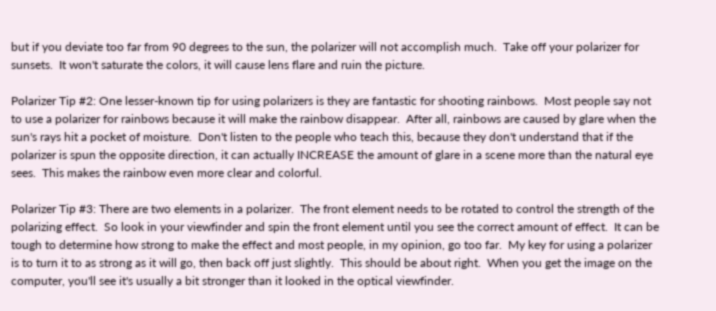but if you deviate too far from 90 degrees to the sun, the polarizer will not accomplish much.  Take off your polarizer for sunsets.  It won't saturate the colors, it will cause lens flare and ruin the picture.

Polarizer Tip #2: One lesser-known tip for using polarizers is they are fantastic for shooting rainbows.  Most people say not to use a polarizer for rainbows because it will make the rainbow disappear.  After all, rainbows are caused by glare when the sun's rays hit a pocket of moisture.  Don't listen to the people who teach this, because they don't understand that if the polarizer is spun the opposite direction, it can actually INCREASE the amount of glare in a scene more than the natural eye sees.  This makes the rainbow even more clear and colorful.

Polarizer Tip #3: There are two elements in a polarizer.  The front element needs to be rotated to control the strength of the polarizing effect.  So look in your viewfinder and spin the front element until you see the correct amount of effect.  It can be tough to determine how strong to make the effect and most people, in my opinion, go too far.  My key for using a polarizer is to turn it to as strong as it will go, then back off just slightly.  This should be about right.  When you get the image on the computer, you'll see it's usually a bit stronger than it looked in the optical viewfinder.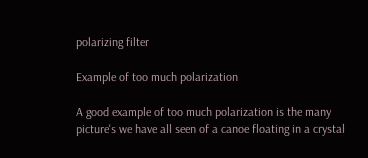polarizing filter

Example of too much polarization

A good example of too much polarization is the many picture's we have all seen of a canoe floating in a crystal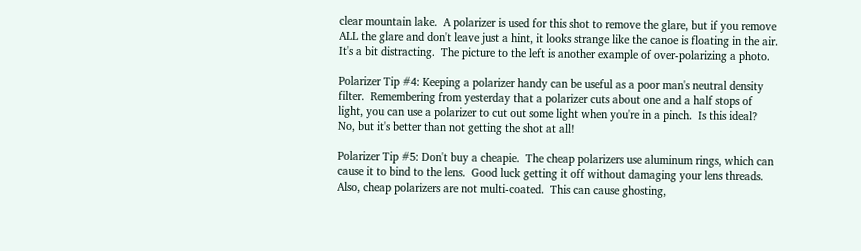clear mountain lake.  A polarizer is used for this shot to remove the glare, but if you remove ALL the glare and don't leave just a hint, it looks strange like the canoe is floating in the air.  It's a bit distracting.  The picture to the left is another example of over-polarizing a photo.

Polarizer Tip #4: Keeping a polarizer handy can be useful as a poor man's neutral density filter.  Remembering from yesterday that a polarizer cuts about one and a half stops of light, you can use a polarizer to cut out some light when you're in a pinch.  Is this ideal?  No, but it's better than not getting the shot at all!

Polarizer Tip #5: Don't buy a cheapie.  The cheap polarizers use aluminum rings, which can cause it to bind to the lens.  Good luck getting it off without damaging your lens threads.  Also, cheap polarizers are not multi-coated.  This can cause ghosting,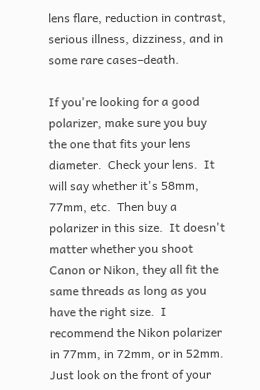lens flare, reduction in contrast, serious illness, dizziness, and in some rare cases–death.

If you're looking for a good polarizer, make sure you buy the one that fits your lens diameter.  Check your lens.  It will say whether it's 58mm, 77mm, etc.  Then buy a polarizer in this size.  It doesn't matter whether you shoot Canon or Nikon, they all fit the same threads as long as you have the right size.  I recommend the Nikon polarizer in 77mm, in 72mm, or in 52mm.  Just look on the front of your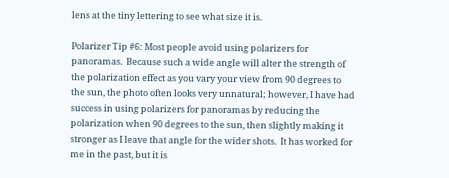lens at the tiny lettering to see what size it is.

Polarizer Tip #6: Most people avoid using polarizers for panoramas.  Because such a wide angle will alter the strength of the polarization effect as you vary your view from 90 degrees to the sun, the photo often looks very unnatural; however, I have had success in using polarizers for panoramas by reducing the polarization when 90 degrees to the sun, then slightly making it stronger as I leave that angle for the wider shots.  It has worked for me in the past, but it is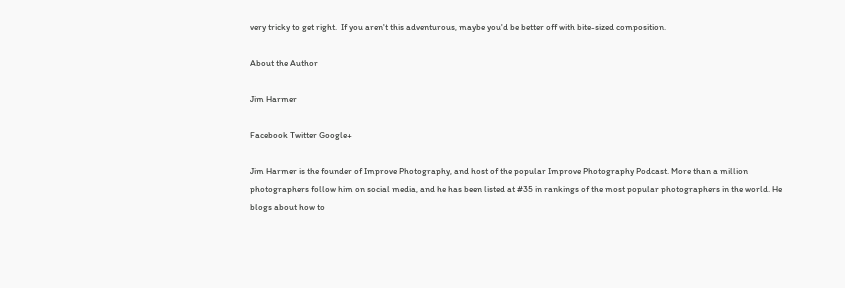very tricky to get right.  If you aren't this adventurous, maybe you'd be better off with bite-sized composition.

About the Author

Jim Harmer

Facebook Twitter Google+

Jim Harmer is the founder of Improve Photography, and host of the popular Improve Photography Podcast. More than a million photographers follow him on social media, and he has been listed at #35 in rankings of the most popular photographers in the world. He blogs about how to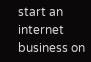start an internet business on